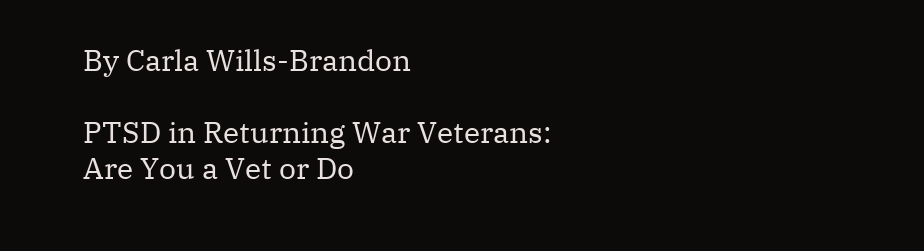By Carla Wills-Brandon

PTSD in Returning War Veterans:
Are You a Vet or Do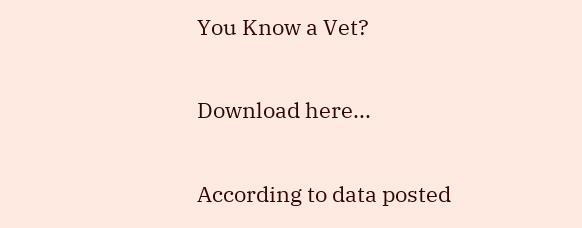You Know a Vet?

Download here...

According to data posted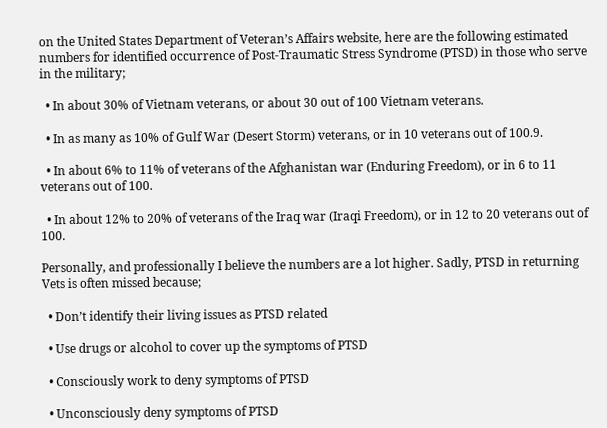on the United States Department of Veteran’s Affairs website, here are the following estimated numbers for identified occurrence of Post-Traumatic Stress Syndrome (PTSD) in those who serve in the military;

  • In about 30% of Vietnam veterans, or about 30 out of 100 Vietnam veterans.

  • In as many as 10% of Gulf War (Desert Storm) veterans, or in 10 veterans out of 100.9.

  • In about 6% to 11% of veterans of the Afghanistan war (Enduring Freedom), or in 6 to 11 veterans out of 100.

  • In about 12% to 20% of veterans of the Iraq war (Iraqi Freedom), or in 12 to 20 veterans out of 100.

Personally, and professionally I believe the numbers are a lot higher. Sadly, PTSD in returning Vets is often missed because;

  • Don’t identify their living issues as PTSD related

  • Use drugs or alcohol to cover up the symptoms of PTSD

  • Consciously work to deny symptoms of PTSD

  • Unconsciously deny symptoms of PTSD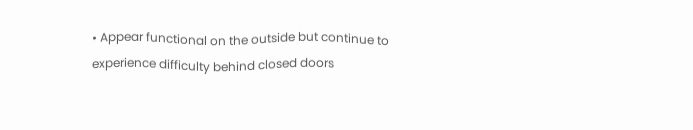• Appear functional on the outside but continue to experience difficulty behind closed doors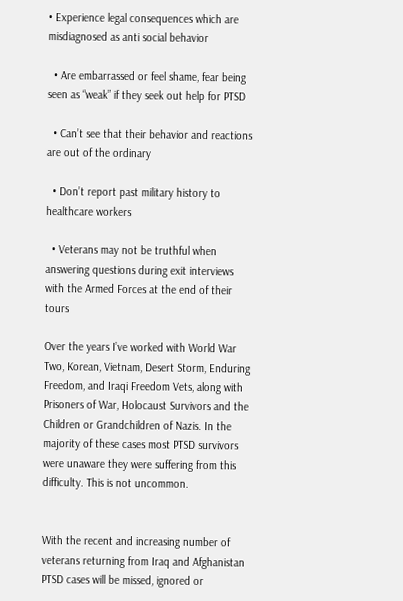• Experience legal consequences which are misdiagnosed as anti social behavior

  • Are embarrassed or feel shame, fear being seen as “weak” if they seek out help for PTSD

  • Can’t see that their behavior and reactions are out of the ordinary

  • Don’t report past military history to healthcare workers

  • Veterans may not be truthful when answering questions during exit interviews with the Armed Forces at the end of their tours

Over the years I’ve worked with World War Two, Korean, Vietnam, Desert Storm, Enduring Freedom, and Iraqi Freedom Vets, along with Prisoners of War, Holocaust Survivors and the Children or Grandchildren of Nazis. In the majority of these cases most PTSD survivors were unaware they were suffering from this difficulty. This is not uncommon.


With the recent and increasing number of veterans returning from Iraq and Afghanistan PTSD cases will be missed, ignored or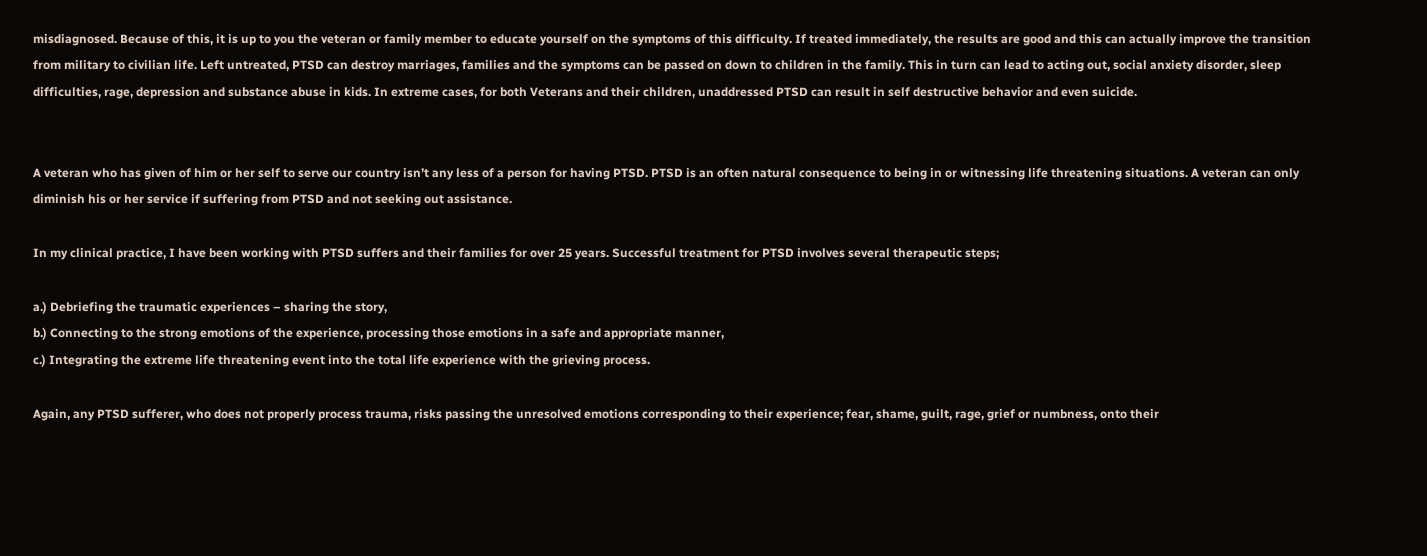misdiagnosed. Because of this, it is up to you the veteran or family member to educate yourself on the symptoms of this difficulty. If treated immediately, the results are good and this can actually improve the transition from military to civilian life. Left untreated, PTSD can destroy marriages, families and the symptoms can be passed on down to children in the family. This in turn can lead to acting out, social anxiety disorder, sleep difficulties, rage, depression and substance abuse in kids. In extreme cases, for both Veterans and their children, unaddressed PTSD can result in self destructive behavior and even suicide.


A veteran who has given of him or her self to serve our country isn’t any less of a person for having PTSD. PTSD is an often natural consequence to being in or witnessing life threatening situations. A veteran can only diminish his or her service if suffering from PTSD and not seeking out assistance.

In my clinical practice, I have been working with PTSD suffers and their families for over 25 years. Successful treatment for PTSD involves several therapeutic steps;

a.) Debriefing the traumatic experiences – sharing the story,
b.) Connecting to the strong emotions of the experience, processing those emotions in a safe and appropriate manner,
c.) Integrating the extreme life threatening event into the total life experience with the grieving process.

Again, any PTSD sufferer, who does not properly process trauma, risks passing the unresolved emotions corresponding to their experience; fear, shame, guilt, rage, grief or numbness, onto their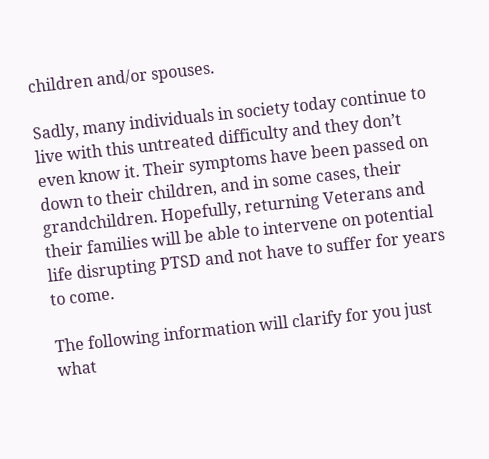children and/or spouses.

Sadly, many individuals in society today continue to live with this untreated difficulty and they don’t even know it. Their symptoms have been passed on down to their children, and in some cases, their grandchildren. Hopefully, returning Veterans and their families will be able to intervene on potential life disrupting PTSD and not have to suffer for years to come.

The following information will clarify for you just what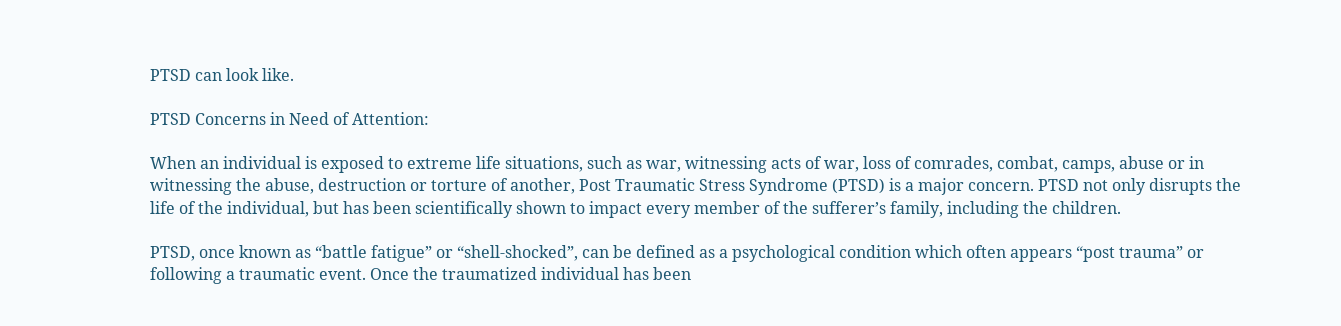PTSD can look like.

PTSD Concerns in Need of Attention:

When an individual is exposed to extreme life situations, such as war, witnessing acts of war, loss of comrades, combat, camps, abuse or in witnessing the abuse, destruction or torture of another, Post Traumatic Stress Syndrome (PTSD) is a major concern. PTSD not only disrupts the life of the individual, but has been scientifically shown to impact every member of the sufferer’s family, including the children.

PTSD, once known as “battle fatigue” or “shell-shocked”, can be defined as a psychological condition which often appears “post trauma” or following a traumatic event. Once the traumatized individual has been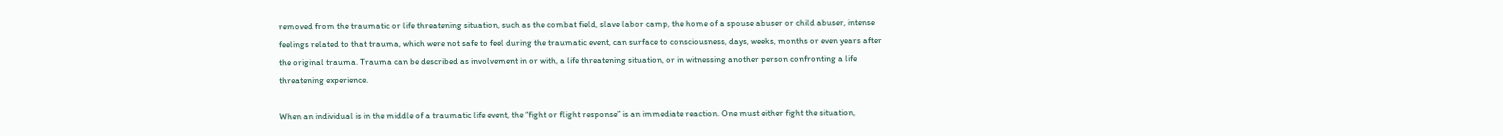removed from the traumatic or life threatening situation, such as the combat field, slave labor camp, the home of a spouse abuser or child abuser, intense feelings related to that trauma, which were not safe to feel during the traumatic event, can surface to consciousness, days, weeks, months or even years after the original trauma. Trauma can be described as involvement in or with, a life threatening situation, or in witnessing another person confronting a life threatening experience.

When an individual is in the middle of a traumatic life event, the “fight or flight response” is an immediate reaction. One must either fight the situation,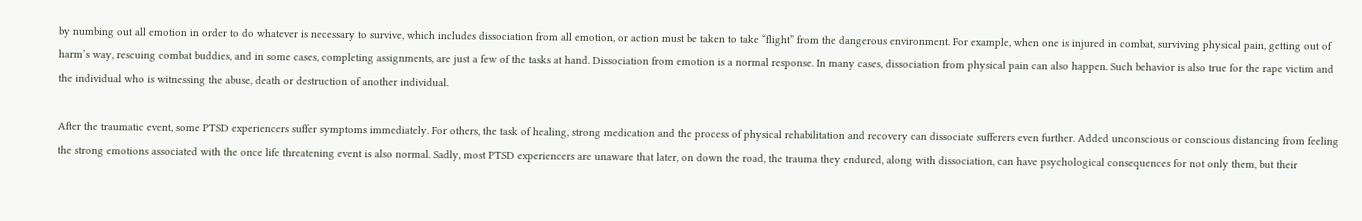by numbing out all emotion in order to do whatever is necessary to survive, which includes dissociation from all emotion, or action must be taken to take “flight” from the dangerous environment. For example, when one is injured in combat, surviving physical pain, getting out of harm’s way, rescuing combat buddies, and in some cases, completing assignments, are just a few of the tasks at hand. Dissociation from emotion is a normal response. In many cases, dissociation from physical pain can also happen. Such behavior is also true for the rape victim and the individual who is witnessing the abuse, death or destruction of another individual.

After the traumatic event, some PTSD experiencers suffer symptoms immediately. For others, the task of healing, strong medication and the process of physical rehabilitation and recovery can dissociate sufferers even further. Added unconscious or conscious distancing from feeling the strong emotions associated with the once life threatening event is also normal. Sadly, most PTSD experiencers are unaware that later, on down the road, the trauma they endured, along with dissociation, can have psychological consequences for not only them, but their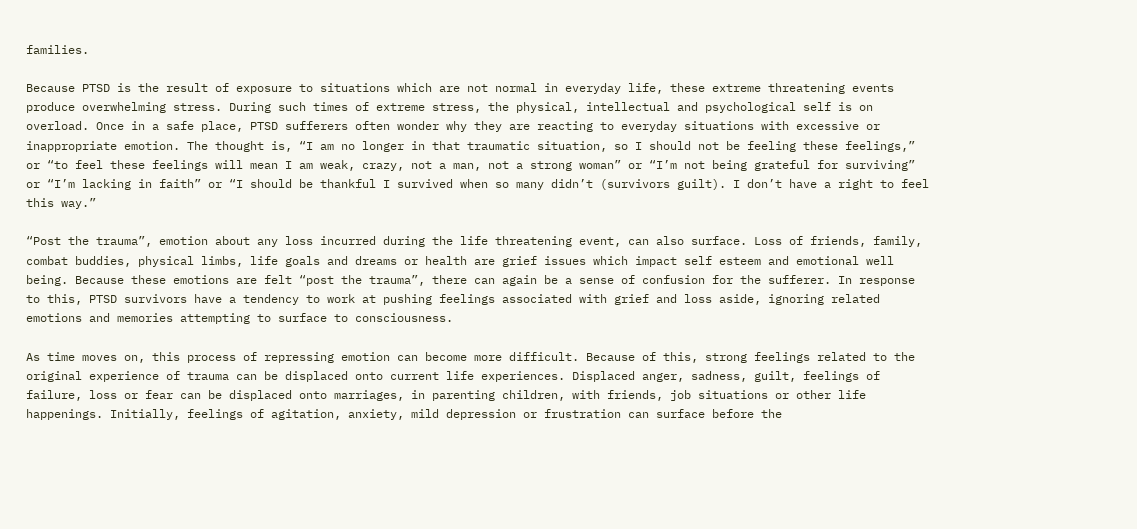families.

Because PTSD is the result of exposure to situations which are not normal in everyday life, these extreme threatening events produce overwhelming stress. During such times of extreme stress, the physical, intellectual and psychological self is on overload. Once in a safe place, PTSD sufferers often wonder why they are reacting to everyday situations with excessive or inappropriate emotion. The thought is, “I am no longer in that traumatic situation, so I should not be feeling these feelings,” or “to feel these feelings will mean I am weak, crazy, not a man, not a strong woman” or “I’m not being grateful for surviving” or “I’m lacking in faith” or “I should be thankful I survived when so many didn’t (survivors guilt). I don’t have a right to feel this way.”

“Post the trauma”, emotion about any loss incurred during the life threatening event, can also surface. Loss of friends, family, combat buddies, physical limbs, life goals and dreams or health are grief issues which impact self esteem and emotional well being. Because these emotions are felt “post the trauma”, there can again be a sense of confusion for the sufferer. In response to this, PTSD survivors have a tendency to work at pushing feelings associated with grief and loss aside, ignoring related emotions and memories attempting to surface to consciousness.

As time moves on, this process of repressing emotion can become more difficult. Because of this, strong feelings related to the original experience of trauma can be displaced onto current life experiences. Displaced anger, sadness, guilt, feelings of failure, loss or fear can be displaced onto marriages, in parenting children, with friends, job situations or other life happenings. Initially, feelings of agitation, anxiety, mild depression or frustration can surface before the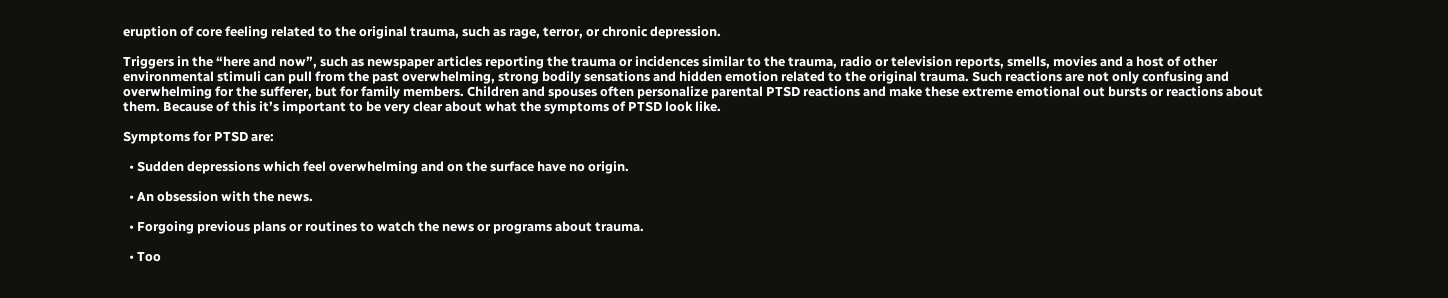eruption of core feeling related to the original trauma, such as rage, terror, or chronic depression.

Triggers in the “here and now”, such as newspaper articles reporting the trauma or incidences similar to the trauma, radio or television reports, smells, movies and a host of other environmental stimuli can pull from the past overwhelming, strong bodily sensations and hidden emotion related to the original trauma. Such reactions are not only confusing and overwhelming for the sufferer, but for family members. Children and spouses often personalize parental PTSD reactions and make these extreme emotional out bursts or reactions about them. Because of this it’s important to be very clear about what the symptoms of PTSD look like.

Symptoms for PTSD are:

  • Sudden depressions which feel overwhelming and on the surface have no origin.

  • An obsession with the news.

  • Forgoing previous plans or routines to watch the news or programs about trauma.

  • Too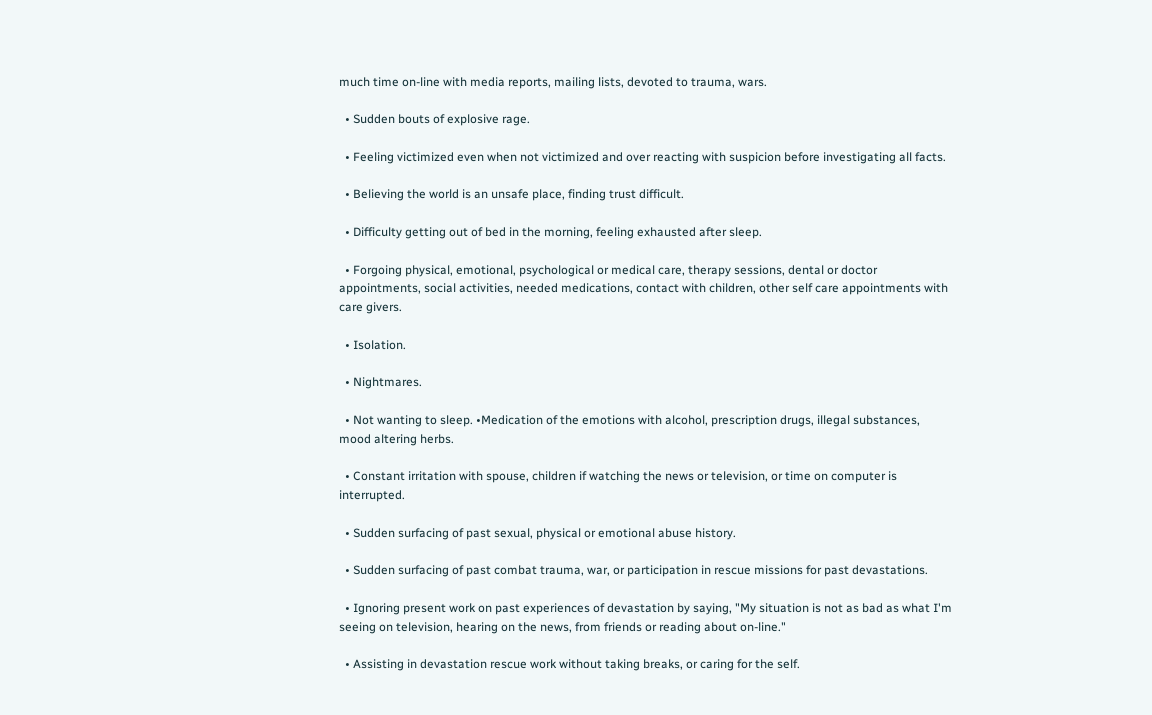much time on-line with media reports, mailing lists, devoted to trauma, wars.

  • Sudden bouts of explosive rage.

  • Feeling victimized even when not victimized and over reacting with suspicion before investigating all facts.

  • Believing the world is an unsafe place, finding trust difficult.

  • Difficulty getting out of bed in the morning, feeling exhausted after sleep.

  • Forgoing physical, emotional, psychological or medical care, therapy sessions, dental or doctor appointments, social activities, needed medications, contact with children, other self care appointments with care givers.

  • Isolation.

  • Nightmares.

  • Not wanting to sleep. •Medication of the emotions with alcohol, prescription drugs, illegal substances, mood altering herbs.

  • Constant irritation with spouse, children if watching the news or television, or time on computer is interrupted.

  • Sudden surfacing of past sexual, physical or emotional abuse history.

  • Sudden surfacing of past combat trauma, war, or participation in rescue missions for past devastations.

  • Ignoring present work on past experiences of devastation by saying, "My situation is not as bad as what I'm seeing on television, hearing on the news, from friends or reading about on-line."

  • Assisting in devastation rescue work without taking breaks, or caring for the self.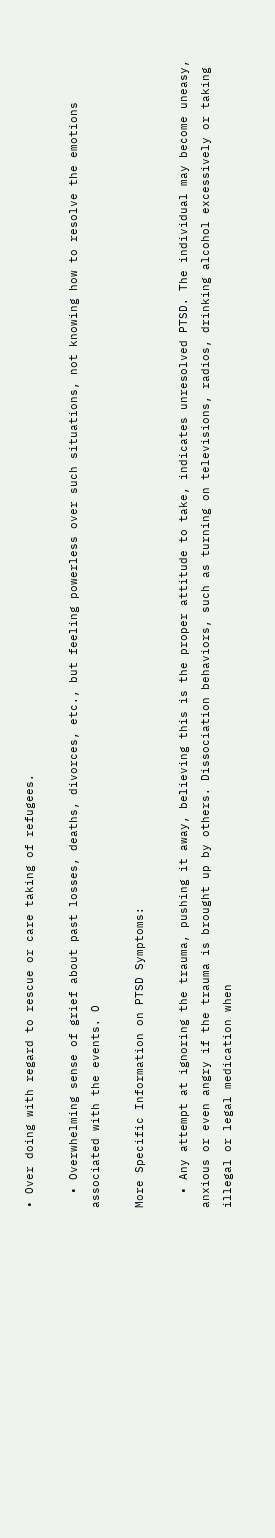• Over doing with regard to rescue or care taking of refugees.

  • Overwhelming sense of grief about past losses, deaths, divorces, etc., but feeling powerless over such situations, not knowing how to resolve the emotions associated with the events. O

More Specific Information on PTSD Symptoms:

  • Any attempt at ignoring the trauma, pushing it away, believing this is the proper attitude to take, indicates unresolved PTSD. The individual may become uneasy, anxious or even angry if the trauma is brought up by others. Dissociation behaviors, such as turning on televisions, radios, drinking alcohol excessively or taking illegal or legal medication when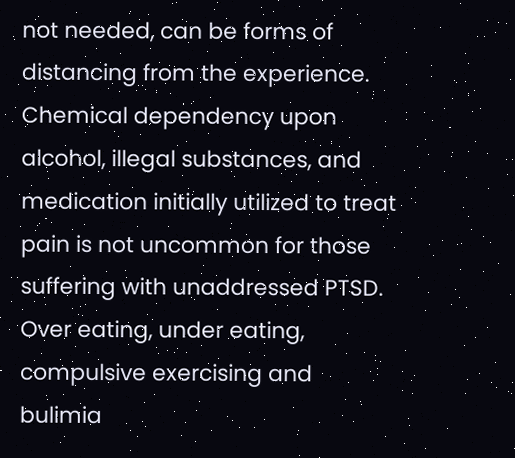not needed, can be forms of distancing from the experience. Chemical dependency upon alcohol, illegal substances, and medication initially utilized to treat pain is not uncommon for those suffering with unaddressed PTSD. Over eating, under eating, compulsive exercising and bulimia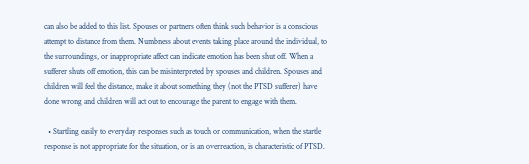can also be added to this list. Spouses or partners often think such behavior is a conscious attempt to distance from them. Numbness about events taking place around the individual, to the surroundings, or inappropriate affect can indicate emotion has been shut off. When a sufferer shuts off emotion, this can be misinterpreted by spouses and children. Spouses and children will feel the distance, make it about something they (not the PTSD sufferer) have done wrong and children will act out to encourage the parent to engage with them.

  • Startling easily to everyday responses such as touch or communication, when the startle response is not appropriate for the situation, or is an overreaction, is characteristic of PTSD.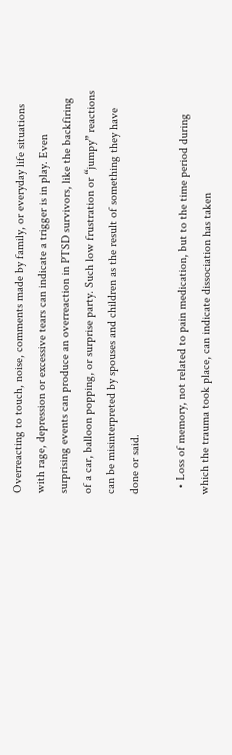Overreacting to touch, noise, comments made by family, or everyday life situations with rage, depression or excessive tears can indicate a trigger is in play. Even surprising events can produce an overreaction in PTSD survivors, like the backfiring of a car, balloon popping, or surprise party. Such low frustration or “jumpy” reactions can be misinterpreted by spouses and children as the result of something they have done or said.

  • Loss of memory, not related to pain medication, but to the time period during which the trauma took place, can indicate dissociation has taken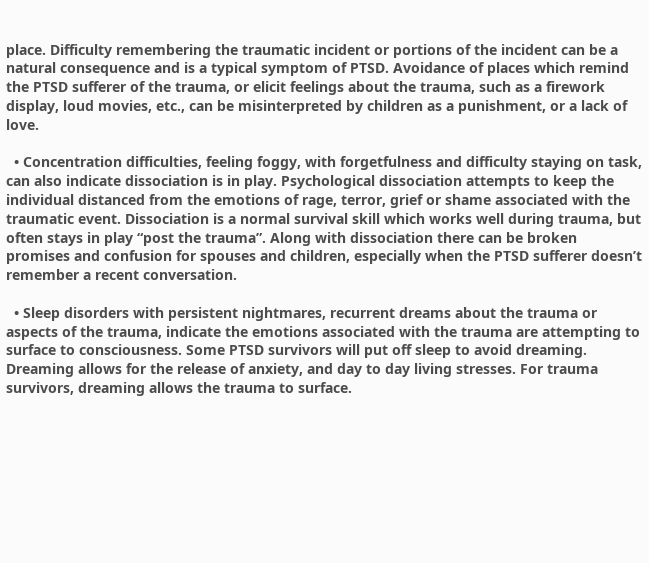place. Difficulty remembering the traumatic incident or portions of the incident can be a natural consequence and is a typical symptom of PTSD. Avoidance of places which remind the PTSD sufferer of the trauma, or elicit feelings about the trauma, such as a firework display, loud movies, etc., can be misinterpreted by children as a punishment, or a lack of love.

  • Concentration difficulties, feeling foggy, with forgetfulness and difficulty staying on task, can also indicate dissociation is in play. Psychological dissociation attempts to keep the individual distanced from the emotions of rage, terror, grief or shame associated with the traumatic event. Dissociation is a normal survival skill which works well during trauma, but often stays in play “post the trauma”. Along with dissociation there can be broken promises and confusion for spouses and children, especially when the PTSD sufferer doesn’t remember a recent conversation.

  • Sleep disorders with persistent nightmares, recurrent dreams about the trauma or aspects of the trauma, indicate the emotions associated with the trauma are attempting to surface to consciousness. Some PTSD survivors will put off sleep to avoid dreaming. Dreaming allows for the release of anxiety, and day to day living stresses. For trauma survivors, dreaming allows the trauma to surface.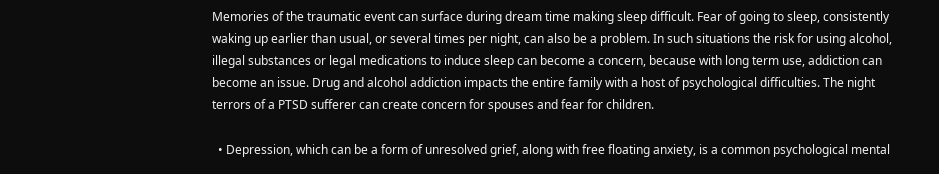Memories of the traumatic event can surface during dream time making sleep difficult. Fear of going to sleep, consistently waking up earlier than usual, or several times per night, can also be a problem. In such situations the risk for using alcohol, illegal substances or legal medications to induce sleep can become a concern, because with long term use, addiction can become an issue. Drug and alcohol addiction impacts the entire family with a host of psychological difficulties. The night terrors of a PTSD sufferer can create concern for spouses and fear for children.

  • Depression, which can be a form of unresolved grief, along with free floating anxiety, is a common psychological mental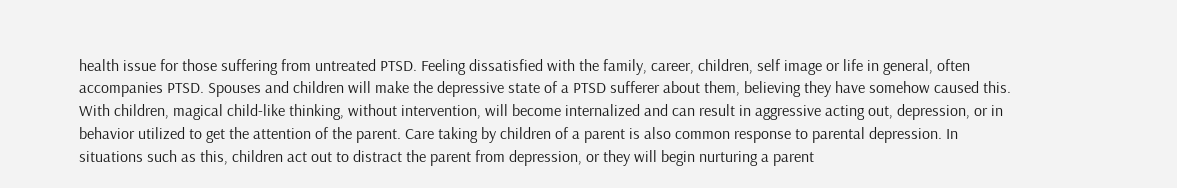health issue for those suffering from untreated PTSD. Feeling dissatisfied with the family, career, children, self image or life in general, often accompanies PTSD. Spouses and children will make the depressive state of a PTSD sufferer about them, believing they have somehow caused this. With children, magical child-like thinking, without intervention, will become internalized and can result in aggressive acting out, depression, or in behavior utilized to get the attention of the parent. Care taking by children of a parent is also common response to parental depression. In situations such as this, children act out to distract the parent from depression, or they will begin nurturing a parent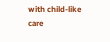with child-like care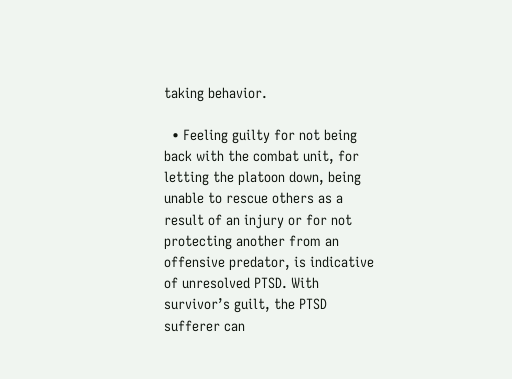taking behavior.

  • Feeling guilty for not being back with the combat unit, for letting the platoon down, being unable to rescue others as a result of an injury or for not protecting another from an offensive predator, is indicative of unresolved PTSD. With survivor’s guilt, the PTSD sufferer can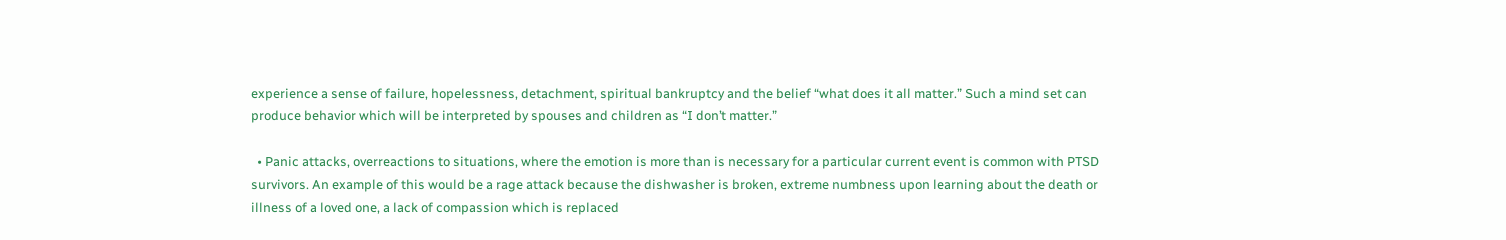experience a sense of failure, hopelessness, detachment, spiritual bankruptcy and the belief “what does it all matter.” Such a mind set can produce behavior which will be interpreted by spouses and children as “I don’t matter.”

  • Panic attacks, overreactions to situations, where the emotion is more than is necessary for a particular current event is common with PTSD survivors. An example of this would be a rage attack because the dishwasher is broken, extreme numbness upon learning about the death or illness of a loved one, a lack of compassion which is replaced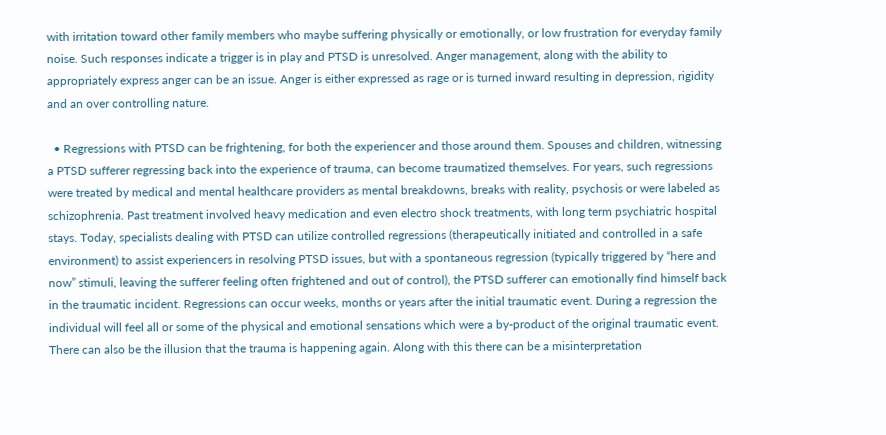with irritation toward other family members who maybe suffering physically or emotionally, or low frustration for everyday family noise. Such responses indicate a trigger is in play and PTSD is unresolved. Anger management, along with the ability to appropriately express anger can be an issue. Anger is either expressed as rage or is turned inward resulting in depression, rigidity and an over controlling nature.

  • Regressions with PTSD can be frightening, for both the experiencer and those around them. Spouses and children, witnessing a PTSD sufferer regressing back into the experience of trauma, can become traumatized themselves. For years, such regressions were treated by medical and mental healthcare providers as mental breakdowns, breaks with reality, psychosis or were labeled as schizophrenia. Past treatment involved heavy medication and even electro shock treatments, with long term psychiatric hospital stays. Today, specialists dealing with PTSD can utilize controlled regressions (therapeutically initiated and controlled in a safe environment) to assist experiencers in resolving PTSD issues, but with a spontaneous regression (typically triggered by “here and now” stimuli, leaving the sufferer feeling often frightened and out of control), the PTSD sufferer can emotionally find himself back in the traumatic incident. Regressions can occur weeks, months or years after the initial traumatic event. During a regression the individual will feel all or some of the physical and emotional sensations which were a by-product of the original traumatic event. There can also be the illusion that the trauma is happening again. Along with this there can be a misinterpretation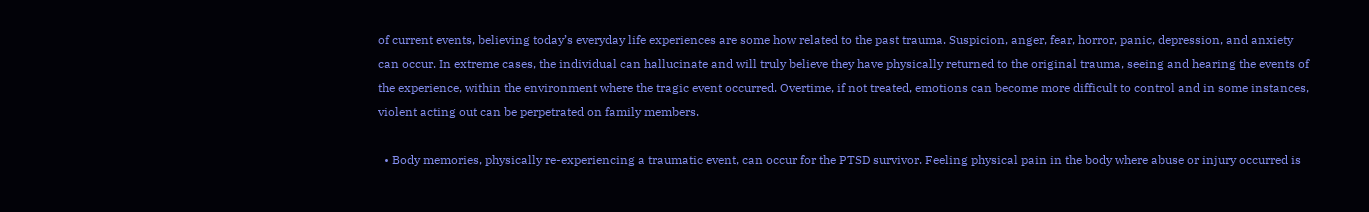of current events, believing today’s everyday life experiences are some how related to the past trauma. Suspicion, anger, fear, horror, panic, depression, and anxiety can occur. In extreme cases, the individual can hallucinate and will truly believe they have physically returned to the original trauma, seeing and hearing the events of the experience, within the environment where the tragic event occurred. Overtime, if not treated, emotions can become more difficult to control and in some instances, violent acting out can be perpetrated on family members.

  • Body memories, physically re-experiencing a traumatic event, can occur for the PTSD survivor. Feeling physical pain in the body where abuse or injury occurred is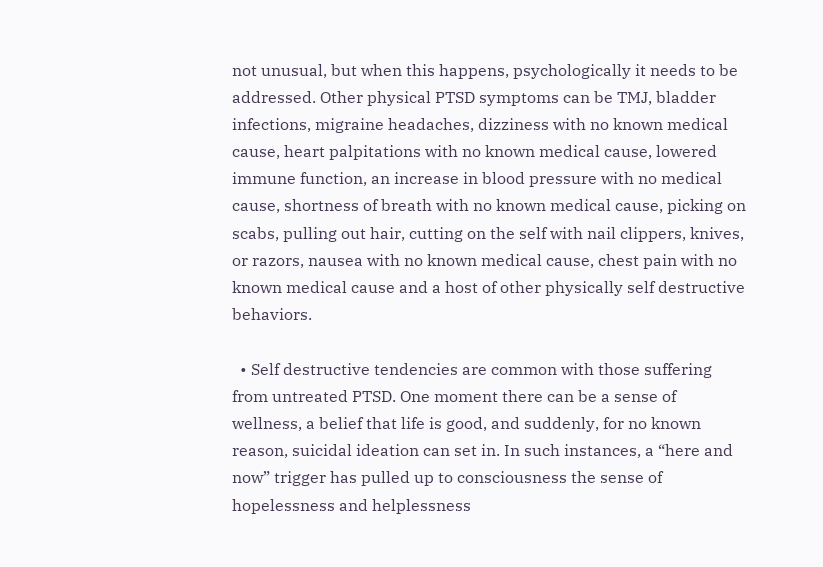not unusual, but when this happens, psychologically it needs to be addressed. Other physical PTSD symptoms can be TMJ, bladder infections, migraine headaches, dizziness with no known medical cause, heart palpitations with no known medical cause, lowered immune function, an increase in blood pressure with no medical cause, shortness of breath with no known medical cause, picking on scabs, pulling out hair, cutting on the self with nail clippers, knives, or razors, nausea with no known medical cause, chest pain with no known medical cause and a host of other physically self destructive behaviors.

  • Self destructive tendencies are common with those suffering from untreated PTSD. One moment there can be a sense of wellness, a belief that life is good, and suddenly, for no known reason, suicidal ideation can set in. In such instances, a “here and now” trigger has pulled up to consciousness the sense of hopelessness and helplessness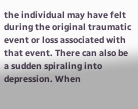the individual may have felt during the original traumatic event or loss associated with that event. There can also be a sudden spiraling into depression. When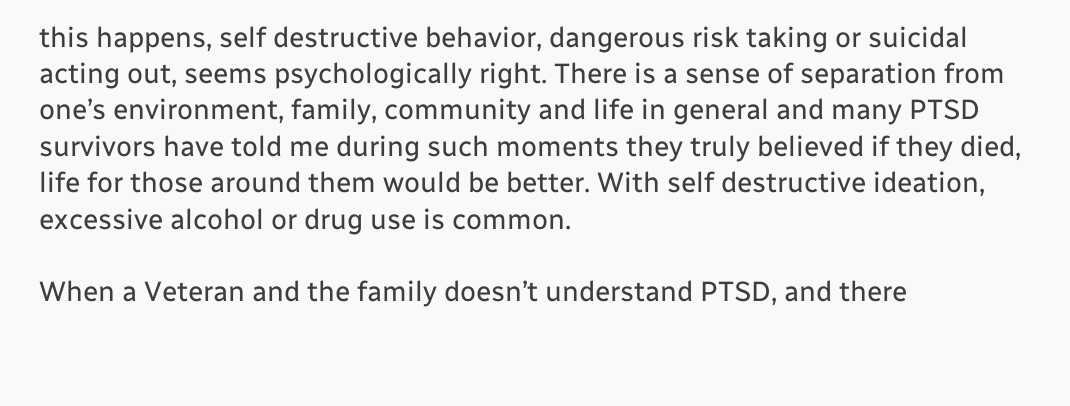this happens, self destructive behavior, dangerous risk taking or suicidal acting out, seems psychologically right. There is a sense of separation from one’s environment, family, community and life in general and many PTSD survivors have told me during such moments they truly believed if they died, life for those around them would be better. With self destructive ideation, excessive alcohol or drug use is common.

When a Veteran and the family doesn’t understand PTSD, and there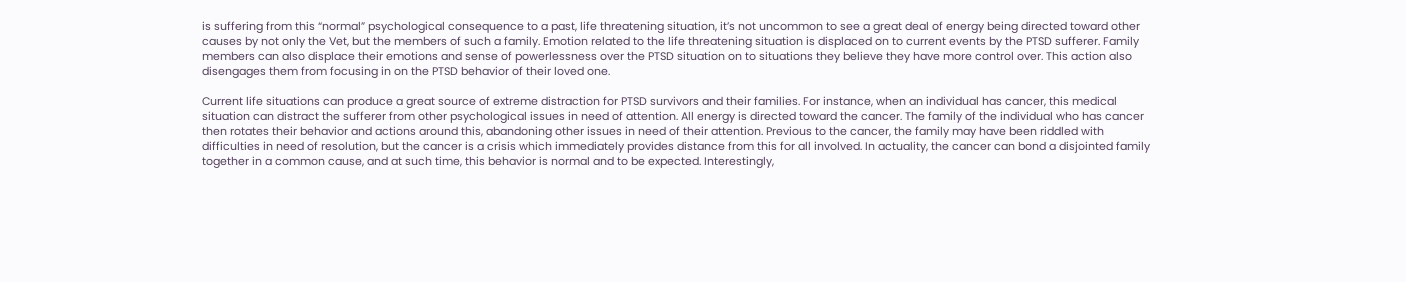is suffering from this “normal” psychological consequence to a past, life threatening situation, it’s not uncommon to see a great deal of energy being directed toward other causes by not only the Vet, but the members of such a family. Emotion related to the life threatening situation is displaced on to current events by the PTSD sufferer. Family members can also displace their emotions and sense of powerlessness over the PTSD situation on to situations they believe they have more control over. This action also disengages them from focusing in on the PTSD behavior of their loved one.

Current life situations can produce a great source of extreme distraction for PTSD survivors and their families. For instance, when an individual has cancer, this medical situation can distract the sufferer from other psychological issues in need of attention. All energy is directed toward the cancer. The family of the individual who has cancer then rotates their behavior and actions around this, abandoning other issues in need of their attention. Previous to the cancer, the family may have been riddled with difficulties in need of resolution, but the cancer is a crisis which immediately provides distance from this for all involved. In actuality, the cancer can bond a disjointed family together in a common cause, and at such time, this behavior is normal and to be expected. Interestingly,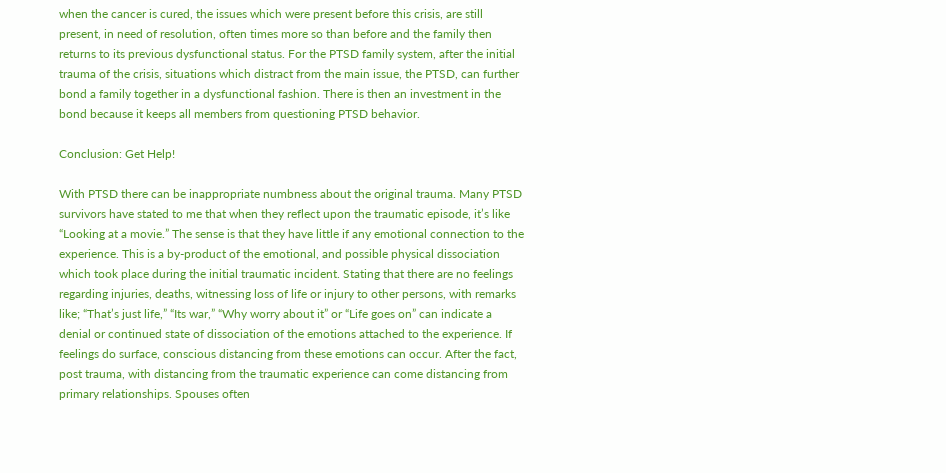when the cancer is cured, the issues which were present before this crisis, are still present, in need of resolution, often times more so than before and the family then returns to its previous dysfunctional status. For the PTSD family system, after the initial trauma of the crisis, situations which distract from the main issue, the PTSD, can further bond a family together in a dysfunctional fashion. There is then an investment in the bond because it keeps all members from questioning PTSD behavior.

Conclusion: Get Help!

With PTSD there can be inappropriate numbness about the original trauma. Many PTSD survivors have stated to me that when they reflect upon the traumatic episode, it’s like “Looking at a movie.” The sense is that they have little if any emotional connection to the experience. This is a by-product of the emotional, and possible physical dissociation which took place during the initial traumatic incident. Stating that there are no feelings regarding injuries, deaths, witnessing loss of life or injury to other persons, with remarks like; “That’s just life,” “Its war,” “Why worry about it” or “Life goes on” can indicate a denial or continued state of dissociation of the emotions attached to the experience. If feelings do surface, conscious distancing from these emotions can occur. After the fact, post trauma, with distancing from the traumatic experience can come distancing from primary relationships. Spouses often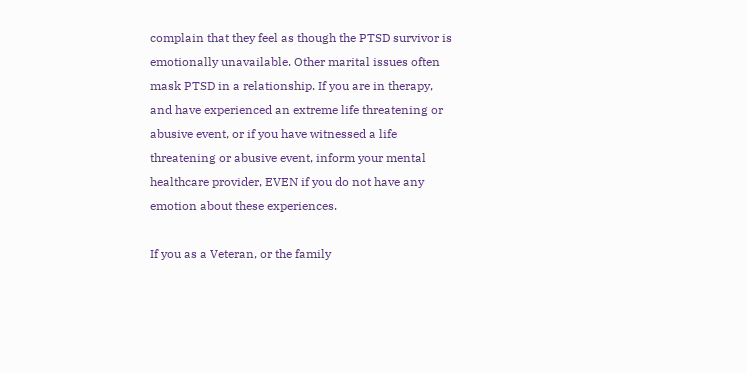complain that they feel as though the PTSD survivor is emotionally unavailable. Other marital issues often mask PTSD in a relationship. If you are in therapy, and have experienced an extreme life threatening or abusive event, or if you have witnessed a life threatening or abusive event, inform your mental healthcare provider, EVEN if you do not have any emotion about these experiences.

If you as a Veteran, or the family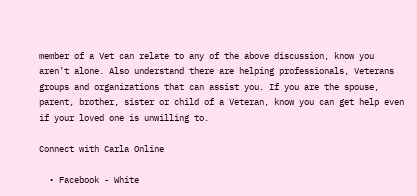member of a Vet can relate to any of the above discussion, know you aren’t alone. Also understand there are helping professionals, Veterans groups and organizations that can assist you. If you are the spouse, parent, brother, sister or child of a Veteran, know you can get help even if your loved one is unwilling to.

Connect with Carla Online

  • Facebook - White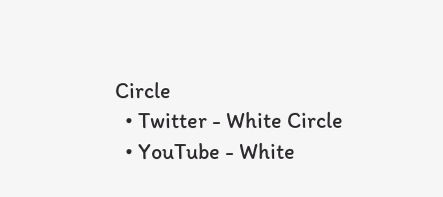Circle
  • Twitter - White Circle
  • YouTube - White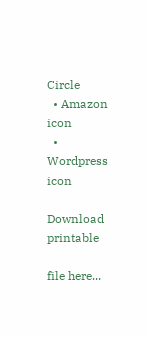Circle
  • Amazon icon
  • Wordpress icon

Download printable

file here...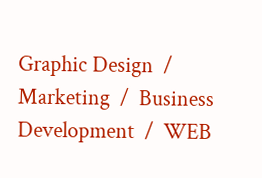Graphic Design  /  Marketing  /  Business Development  /  WEB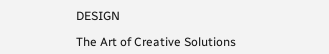DESIGN

The Art of Creative Solutions